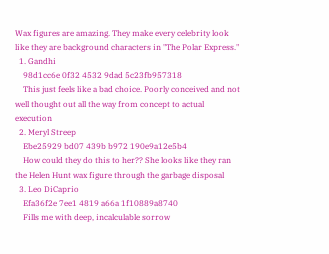Wax figures are amazing. They make every celebrity look like they are background characters in "The Polar Express."
  1. Gandhi
    98d1cc6e 0f32 4532 9dad 5c23fb957318
    This just feels like a bad choice. Poorly conceived and not well thought out all the way from concept to actual execution
  2. Meryl Streep
    Ebe25929 bd07 439b b972 190e9a12e5b4
    How could they do this to her?? She looks like they ran the Helen Hunt wax figure through the garbage disposal
  3. Leo DiCaprio
    Efa36f2e 7ee1 4819 a66a 1f10889a8740
    Fills me with deep, incalculable sorrow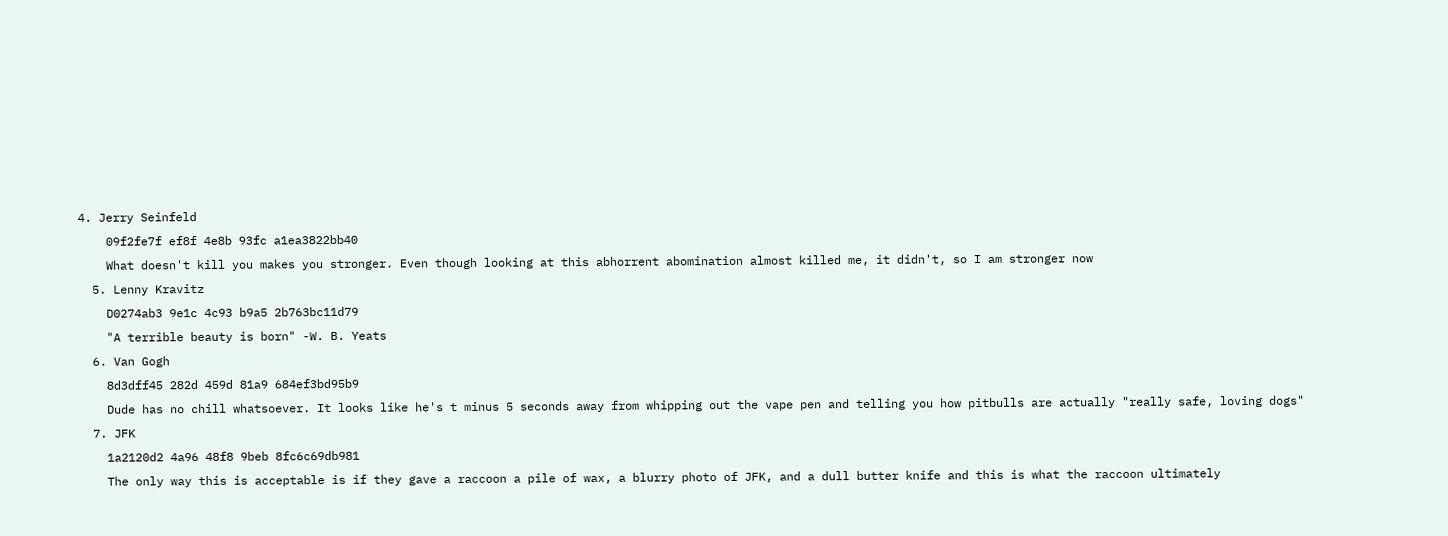4. Jerry Seinfeld
    09f2fe7f ef8f 4e8b 93fc a1ea3822bb40
    What doesn't kill you makes you stronger. Even though looking at this abhorrent abomination almost killed me, it didn't, so I am stronger now
  5. Lenny Kravitz
    D0274ab3 9e1c 4c93 b9a5 2b763bc11d79
    "A terrible beauty is born" -W. B. Yeats
  6. Van Gogh
    8d3dff45 282d 459d 81a9 684ef3bd95b9
    Dude has no chill whatsoever. It looks like he's t minus 5 seconds away from whipping out the vape pen and telling you how pitbulls are actually "really safe, loving dogs"
  7. JFK
    1a2120d2 4a96 48f8 9beb 8fc6c69db981
    The only way this is acceptable is if they gave a raccoon a pile of wax, a blurry photo of JFK, and a dull butter knife and this is what the raccoon ultimately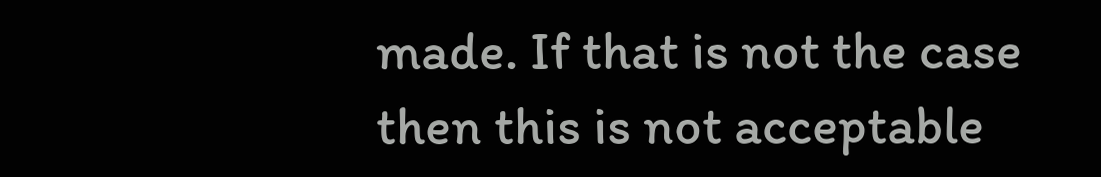made. If that is not the case then this is not acceptable